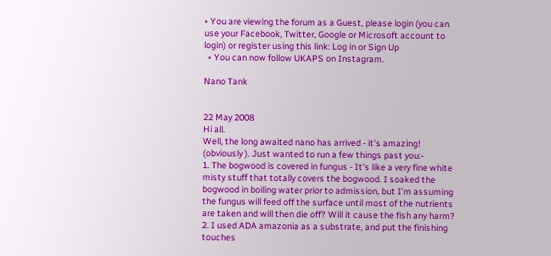• You are viewing the forum as a Guest, please login (you can use your Facebook, Twitter, Google or Microsoft account to login) or register using this link: Log in or Sign Up
  • You can now follow UKAPS on Instagram.

Nano Tank


22 May 2008
Hi all.
Well, the long awaited nano has arrived - it's amazing! (obviously ). Just wanted to run a few things past you:-
1. The bogwood is covered in fungus - It's like a very fine white misty stuff that totally covers the bogwood. I soaked the bogwood in boiling water prior to admission, but I'm assuming the fungus will feed off the surface until most of the nutrients are taken and will then die off? Will it cause the fish any harm?
2. I used ADA amazonia as a substrate, and put the finishing touches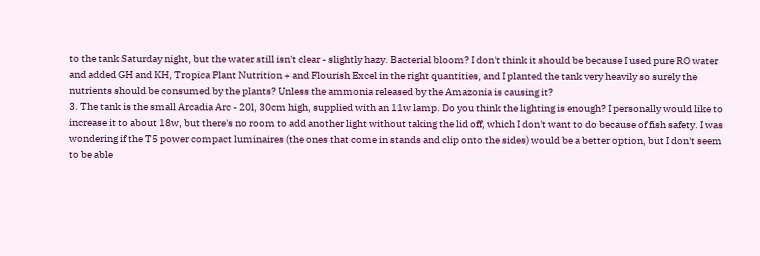to the tank Saturday night, but the water still isn't clear - slightly hazy. Bacterial bloom? I don't think it should be because I used pure RO water and added GH and KH, Tropica Plant Nutrition + and Flourish Excel in the right quantities, and I planted the tank very heavily so surely the nutrients should be consumed by the plants? Unless the ammonia released by the Amazonia is causing it?
3. The tank is the small Arcadia Arc - 20l, 30cm high, supplied with an 11w lamp. Do you think the lighting is enough? I personally would like to increase it to about 18w, but there's no room to add another light without taking the lid off, which I don't want to do because of fish safety. I was wondering if the T5 power compact luminaires (the ones that come in stands and clip onto the sides) would be a better option, but I don't seem to be able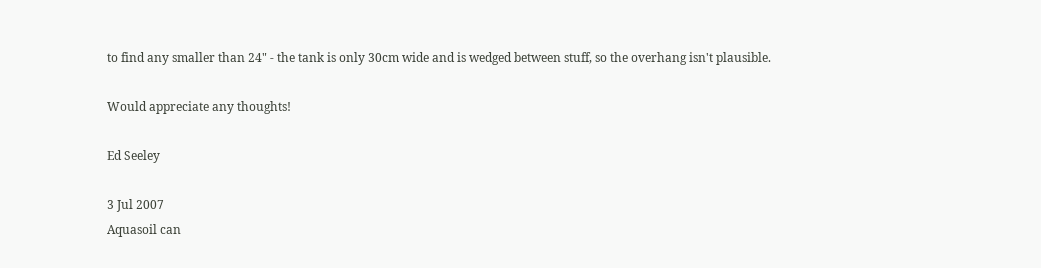to find any smaller than 24" - the tank is only 30cm wide and is wedged between stuff, so the overhang isn't plausible.

Would appreciate any thoughts!

Ed Seeley

3 Jul 2007
Aquasoil can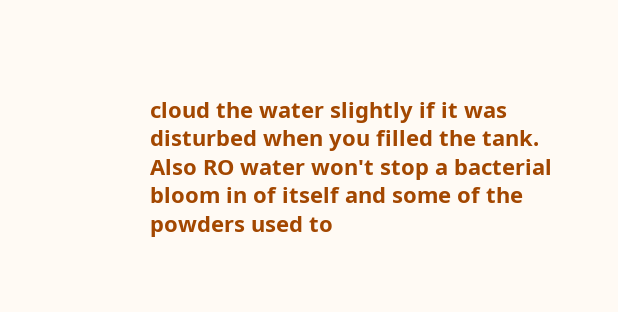cloud the water slightly if it was disturbed when you filled the tank. Also RO water won't stop a bacterial bloom in of itself and some of the powders used to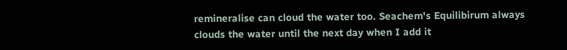remineralise can cloud the water too. Seachem's Equilibirum always clouds the water until the next day when I add it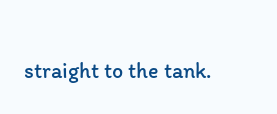straight to the tank.